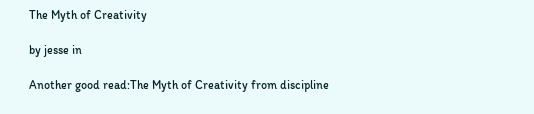The Myth of Creativity

by jesse in

Another good read:The Myth of Creativity from discipline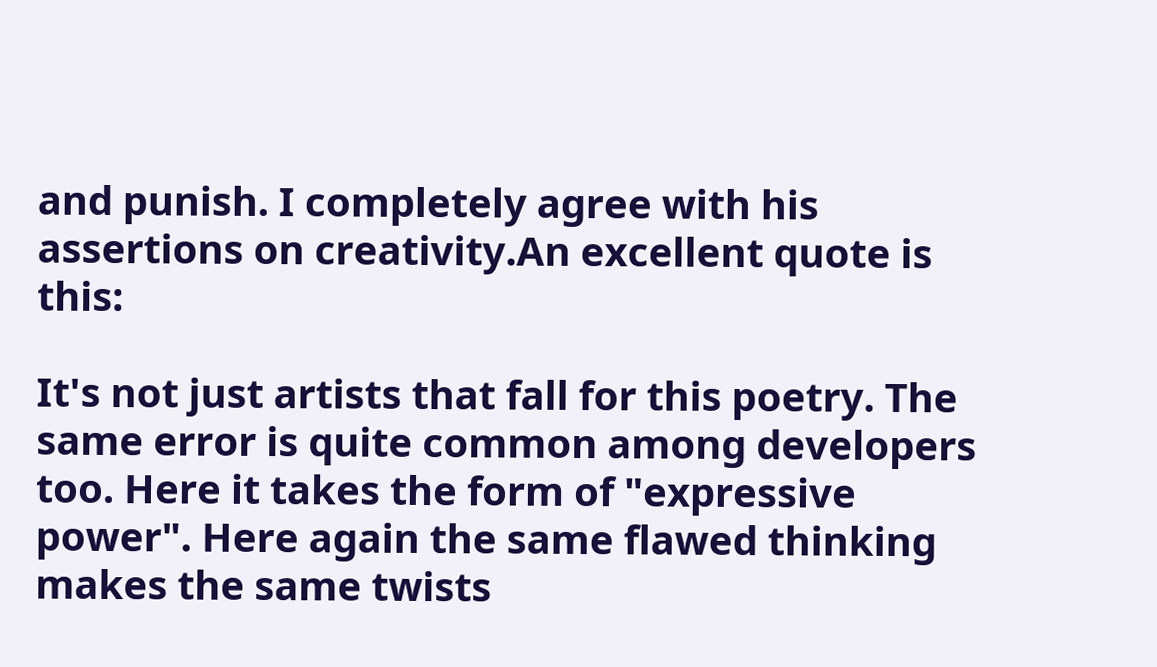and punish. I completely agree with his assertions on creativity.An excellent quote is this:

It's not just artists that fall for this poetry. The same error is quite common among developers too. Here it takes the form of "expressive power". Here again the same flawed thinking makes the same twists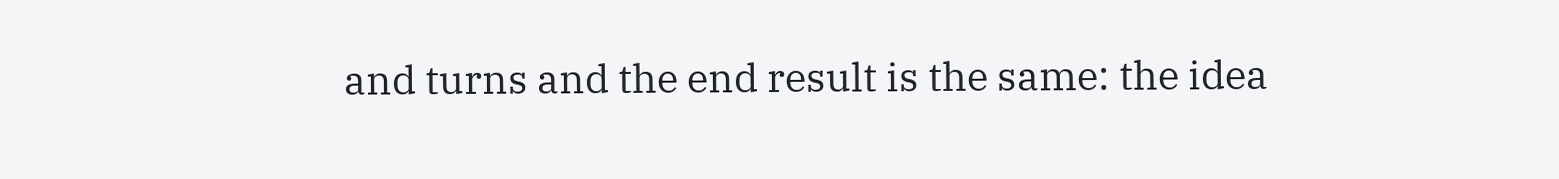and turns and the end result is the same: the idea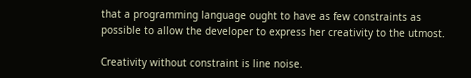that a programming language ought to have as few constraints as possible to allow the developer to express her creativity to the utmost.

Creativity without constraint is line noise.